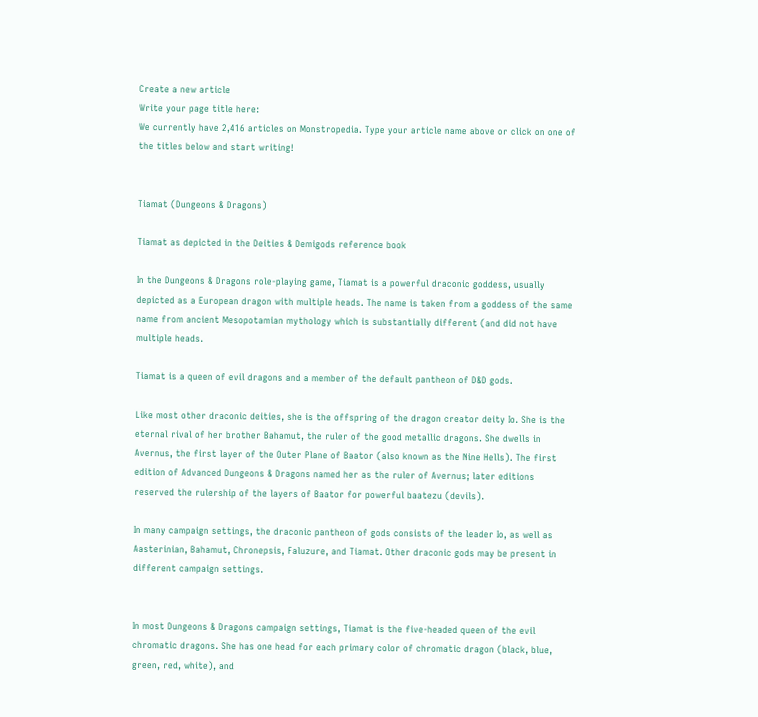Create a new article
Write your page title here:
We currently have 2,416 articles on Monstropedia. Type your article name above or click on one of the titles below and start writing!


Tiamat (Dungeons & Dragons)

Tiamat as depicted in the Deities & Demigods reference book

In the Dungeons & Dragons role-playing game, Tiamat is a powerful draconic goddess, usually depicted as a European dragon with multiple heads. The name is taken from a goddess of the same name from ancient Mesopotamian mythology which is substantially different (and did not have multiple heads.

Tiamat is a queen of evil dragons and a member of the default pantheon of D&D gods.

Like most other draconic deities, she is the offspring of the dragon creator deity Io. She is the eternal rival of her brother Bahamut, the ruler of the good metallic dragons. She dwells in Avernus, the first layer of the Outer Plane of Baator (also known as the Nine Hells). The first edition of Advanced Dungeons & Dragons named her as the ruler of Avernus; later editions reserved the rulership of the layers of Baator for powerful baatezu (devils).

In many campaign settings, the draconic pantheon of gods consists of the leader Io, as well as Aasterinian, Bahamut, Chronepsis, Faluzure, and Tiamat. Other draconic gods may be present in different campaign settings.


In most Dungeons & Dragons campaign settings, Tiamat is the five-headed queen of the evil chromatic dragons. She has one head for each primary color of chromatic dragon (black, blue, green, red, white), and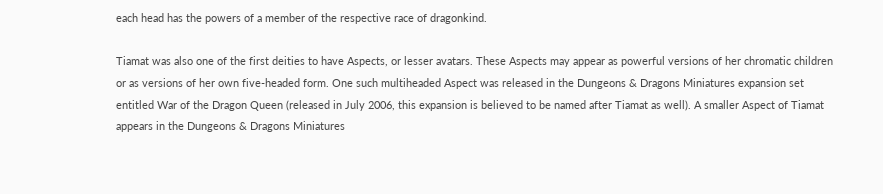each head has the powers of a member of the respective race of dragonkind.

Tiamat was also one of the first deities to have Aspects, or lesser avatars. These Aspects may appear as powerful versions of her chromatic children or as versions of her own five-headed form. One such multiheaded Aspect was released in the Dungeons & Dragons Miniatures expansion set entitled War of the Dragon Queen (released in July 2006, this expansion is believed to be named after Tiamat as well). A smaller Aspect of Tiamat appears in the Dungeons & Dragons Miniatures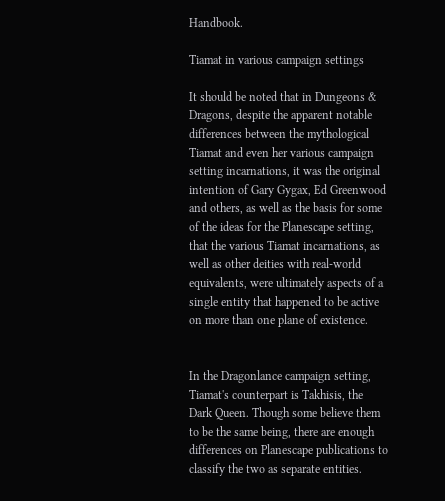Handbook.

Tiamat in various campaign settings

It should be noted that in Dungeons & Dragons, despite the apparent notable differences between the mythological Tiamat and even her various campaign setting incarnations, it was the original intention of Gary Gygax, Ed Greenwood and others, as well as the basis for some of the ideas for the Planescape setting, that the various Tiamat incarnations, as well as other deities with real-world equivalents, were ultimately aspects of a single entity that happened to be active on more than one plane of existence.


In the Dragonlance campaign setting, Tiamat's counterpart is Takhisis, the Dark Queen. Though some believe them to be the same being, there are enough differences on Planescape publications to classify the two as separate entities.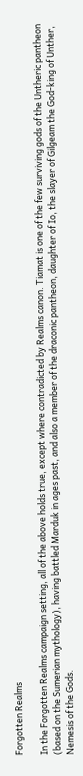Forgotten Realms

In the Forgotten Realms campaign setting, all of the above holds true, except where contradicted by Realms canon. Tiamat is one of the few surviving gods of the Untheric pantheon (based on the Sumerian mythology), having battled Marduk in ages past, and also a member of the draconic pantheon, daughter of Io, the slayer of Gilgeam the God-king of Unther, Nemesis of the Gods.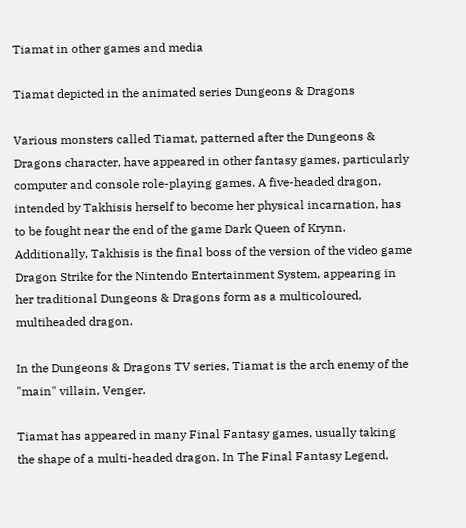Tiamat in other games and media

Tiamat depicted in the animated series Dungeons & Dragons

Various monsters called Tiamat, patterned after the Dungeons & Dragons character, have appeared in other fantasy games, particularly computer and console role-playing games. A five-headed dragon, intended by Takhisis herself to become her physical incarnation, has to be fought near the end of the game Dark Queen of Krynn. Additionally, Takhisis is the final boss of the version of the video game Dragon Strike for the Nintendo Entertainment System, appearing in her traditional Dungeons & Dragons form as a multicoloured, multiheaded dragon.

In the Dungeons & Dragons TV series, Tiamat is the arch enemy of the "main" villain, Venger.

Tiamat has appeared in many Final Fantasy games, usually taking the shape of a multi-headed dragon. In The Final Fantasy Legend,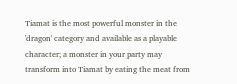Tiamat is the most powerful monster in the 'dragon' category and available as a playable character; a monster in your party may transform into Tiamat by eating the meat from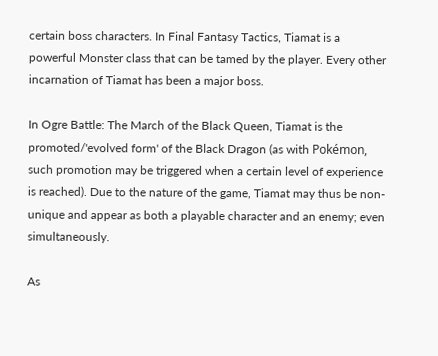certain boss characters. In Final Fantasy Tactics, Tiamat is a powerful Monster class that can be tamed by the player. Every other incarnation of Tiamat has been a major boss.

In Ogre Battle: The March of the Black Queen, Tiamat is the promoted/'evolved form' of the Black Dragon (as with Pokémon, such promotion may be triggered when a certain level of experience is reached). Due to the nature of the game, Tiamat may thus be non-unique and appear as both a playable character and an enemy; even simultaneously.

As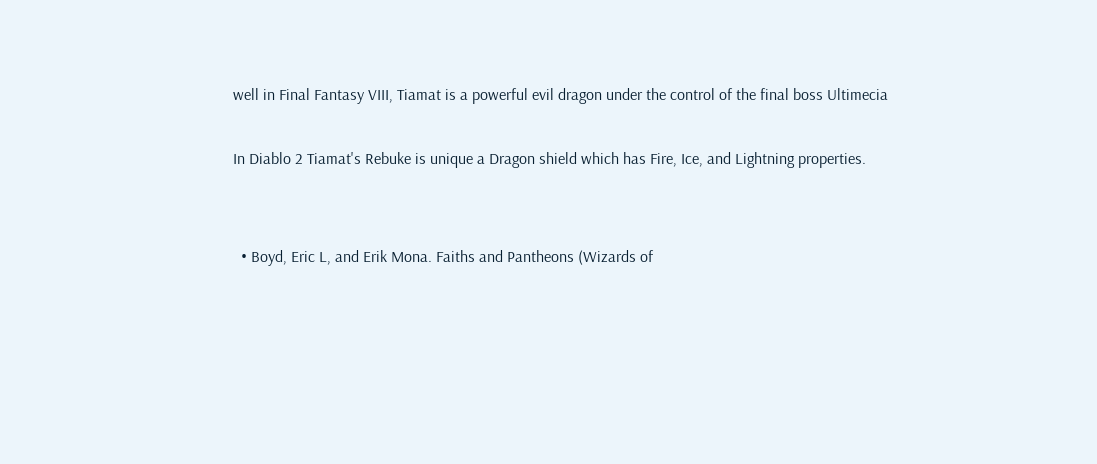well in Final Fantasy VIII, Tiamat is a powerful evil dragon under the control of the final boss Ultimecia

In Diablo 2 Tiamat's Rebuke is unique a Dragon shield which has Fire, Ice, and Lightning properties.


  • Boyd, Eric L, and Erik Mona. Faiths and Pantheons (Wizards of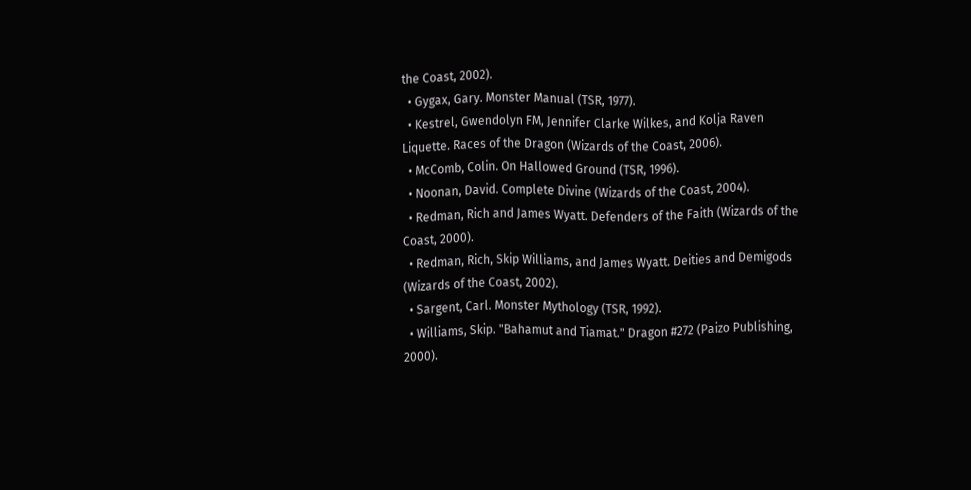the Coast, 2002).
  • Gygax, Gary. Monster Manual (TSR, 1977).
  • Kestrel, Gwendolyn FM, Jennifer Clarke Wilkes, and Kolja Raven Liquette. Races of the Dragon (Wizards of the Coast, 2006).
  • McComb, Colin. On Hallowed Ground (TSR, 1996).
  • Noonan, David. Complete Divine (Wizards of the Coast, 2004).
  • Redman, Rich and James Wyatt. Defenders of the Faith (Wizards of the Coast, 2000).
  • Redman, Rich, Skip Williams, and James Wyatt. Deities and Demigods (Wizards of the Coast, 2002).
  • Sargent, Carl. Monster Mythology (TSR, 1992).
  • Williams, Skip. "Bahamut and Tiamat." Dragon #272 (Paizo Publishing, 2000).